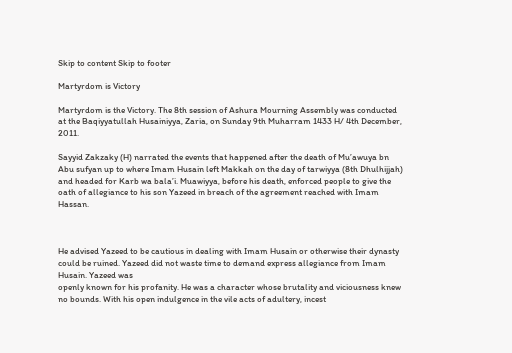Skip to content Skip to footer

Martyrdom is Victory

Martyrdom is the Victory. The 8th session of Ashura Mourning Assembly was conducted at the Baqiyyatullah Husainiyya, Zaria, on Sunday 9th Muharram 1433 H/ 4th December, 2011.

Sayyid Zakzaky (H) narrated the events that happened after the death of Mu’awuya bn Abu sufyan up to where Imam Husain left Makkah on the day of tarwiyya (8th Dhulhijjah) and headed for Karb wa bala’i. Muawiyya, before his death, enforced people to give the oath of allegiance to his son Yazeed in breach of the agreement reached with Imam Hassan.



He advised Yazeed to be cautious in dealing with Imam Husain or otherwise their dynasty could be ruined. Yazeed did not waste time to demand express allegiance from Imam Husain. Yazeed was
openly known for his profanity. He was a character whose brutality and viciousness knew no bounds. With his open indulgence in the vile acts of adultery, incest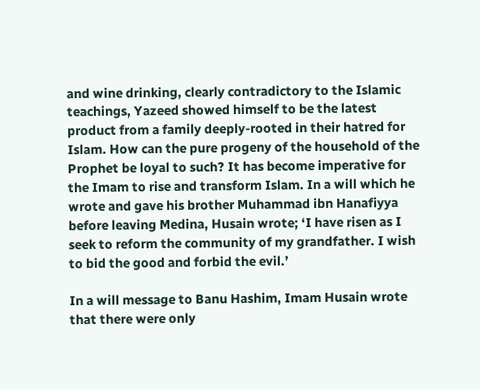and wine drinking, clearly contradictory to the Islamic teachings, Yazeed showed himself to be the latest product from a family deeply-rooted in their hatred for Islam. How can the pure progeny of the household of the Prophet be loyal to such? It has become imperative for the Imam to rise and transform Islam. In a will which he wrote and gave his brother Muhammad ibn Hanafiyya before leaving Medina, Husain wrote; ‘I have risen as I seek to reform the community of my grandfather. I wish to bid the good and forbid the evil.’

In a will message to Banu Hashim, Imam Husain wrote that there were only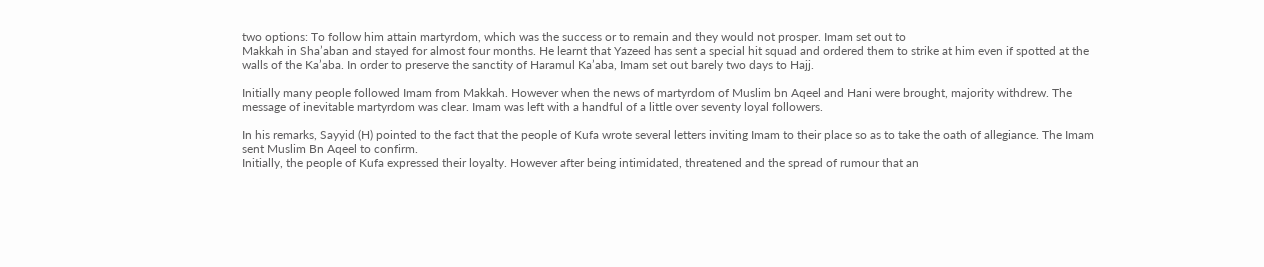two options: To follow him attain martyrdom, which was the success or to remain and they would not prosper. Imam set out to
Makkah in Sha’aban and stayed for almost four months. He learnt that Yazeed has sent a special hit squad and ordered them to strike at him even if spotted at the walls of the Ka’aba. In order to preserve the sanctity of Haramul Ka’aba, Imam set out barely two days to Hajj.

Initially many people followed Imam from Makkah. However when the news of martyrdom of Muslim bn Aqeel and Hani were brought, majority withdrew. The message of inevitable martyrdom was clear. Imam was left with a handful of a little over seventy loyal followers.

In his remarks, Sayyid (H) pointed to the fact that the people of Kufa wrote several letters inviting Imam to their place so as to take the oath of allegiance. The Imam sent Muslim Bn Aqeel to confirm.
Initially, the people of Kufa expressed their loyalty. However after being intimidated, threatened and the spread of rumour that an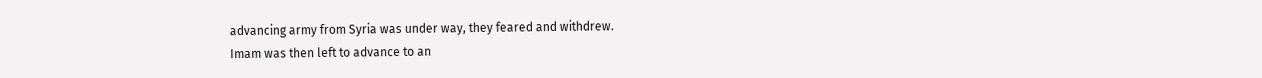advancing army from Syria was under way, they feared and withdrew.
Imam was then left to advance to an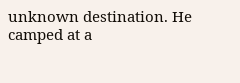unknown destination. He camped at a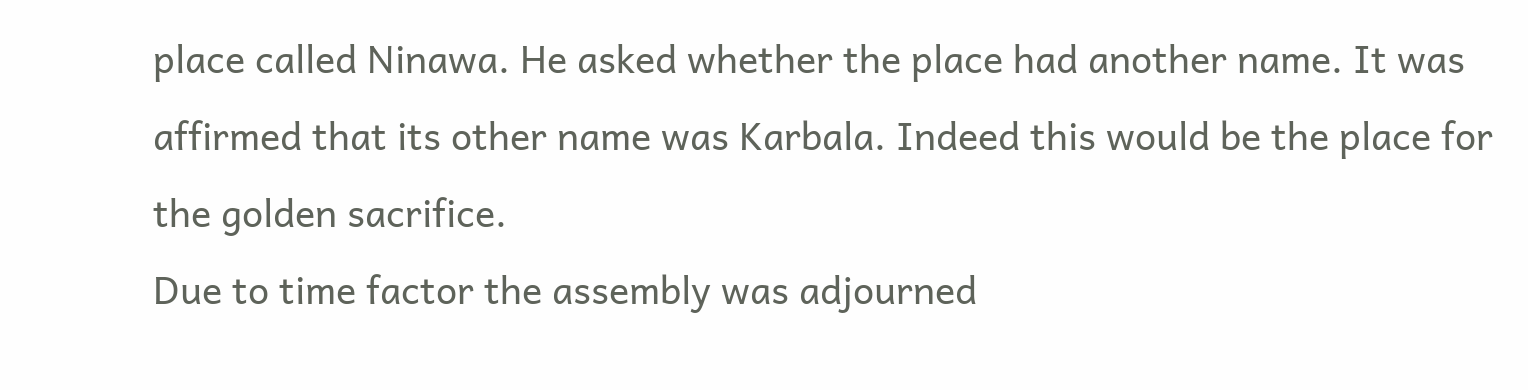place called Ninawa. He asked whether the place had another name. It was affirmed that its other name was Karbala. Indeed this would be the place for the golden sacrifice.
Due to time factor the assembly was adjourned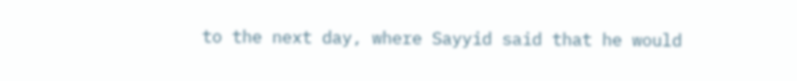to the next day, where Sayyid said that he would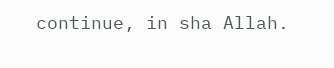continue, in sha Allah.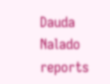Dauda Nalado reports